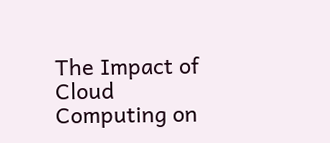The Impact of Cloud Computing on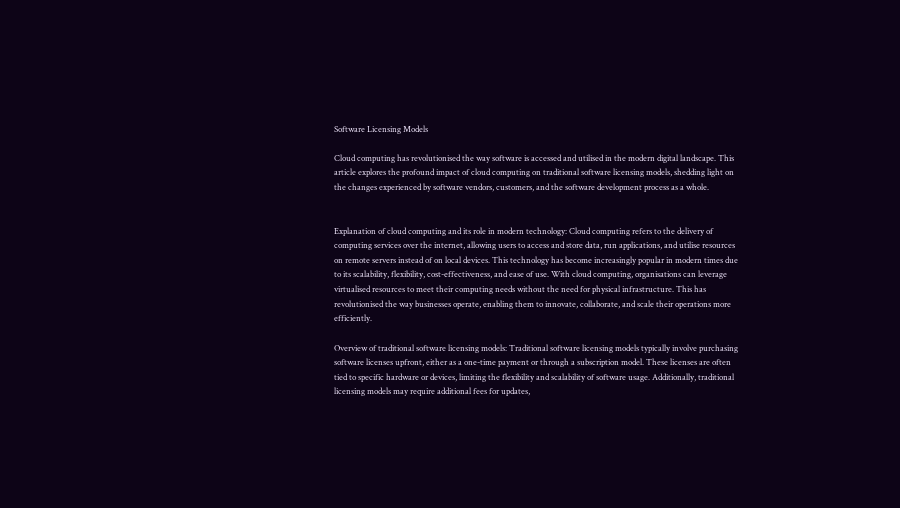Software Licensing Models

Cloud computing has revolutionised the way software is accessed and utilised in the modern digital landscape. This article explores the profound impact of cloud computing on traditional software licensing models, shedding light on the changes experienced by software vendors, customers, and the software development process as a whole.


Explanation of cloud computing and its role in modern technology: Cloud computing refers to the delivery of computing services over the internet, allowing users to access and store data, run applications, and utilise resources on remote servers instead of on local devices. This technology has become increasingly popular in modern times due to its scalability, flexibility, cost-effectiveness, and ease of use. With cloud computing, organisations can leverage virtualised resources to meet their computing needs without the need for physical infrastructure. This has revolutionised the way businesses operate, enabling them to innovate, collaborate, and scale their operations more efficiently.

Overview of traditional software licensing models: Traditional software licensing models typically involve purchasing software licenses upfront, either as a one-time payment or through a subscription model. These licenses are often tied to specific hardware or devices, limiting the flexibility and scalability of software usage. Additionally, traditional licensing models may require additional fees for updates,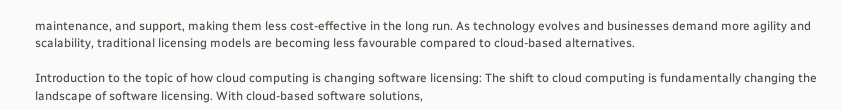maintenance, and support, making them less cost-effective in the long run. As technology evolves and businesses demand more agility and scalability, traditional licensing models are becoming less favourable compared to cloud-based alternatives.

Introduction to the topic of how cloud computing is changing software licensing: The shift to cloud computing is fundamentally changing the landscape of software licensing. With cloud-based software solutions,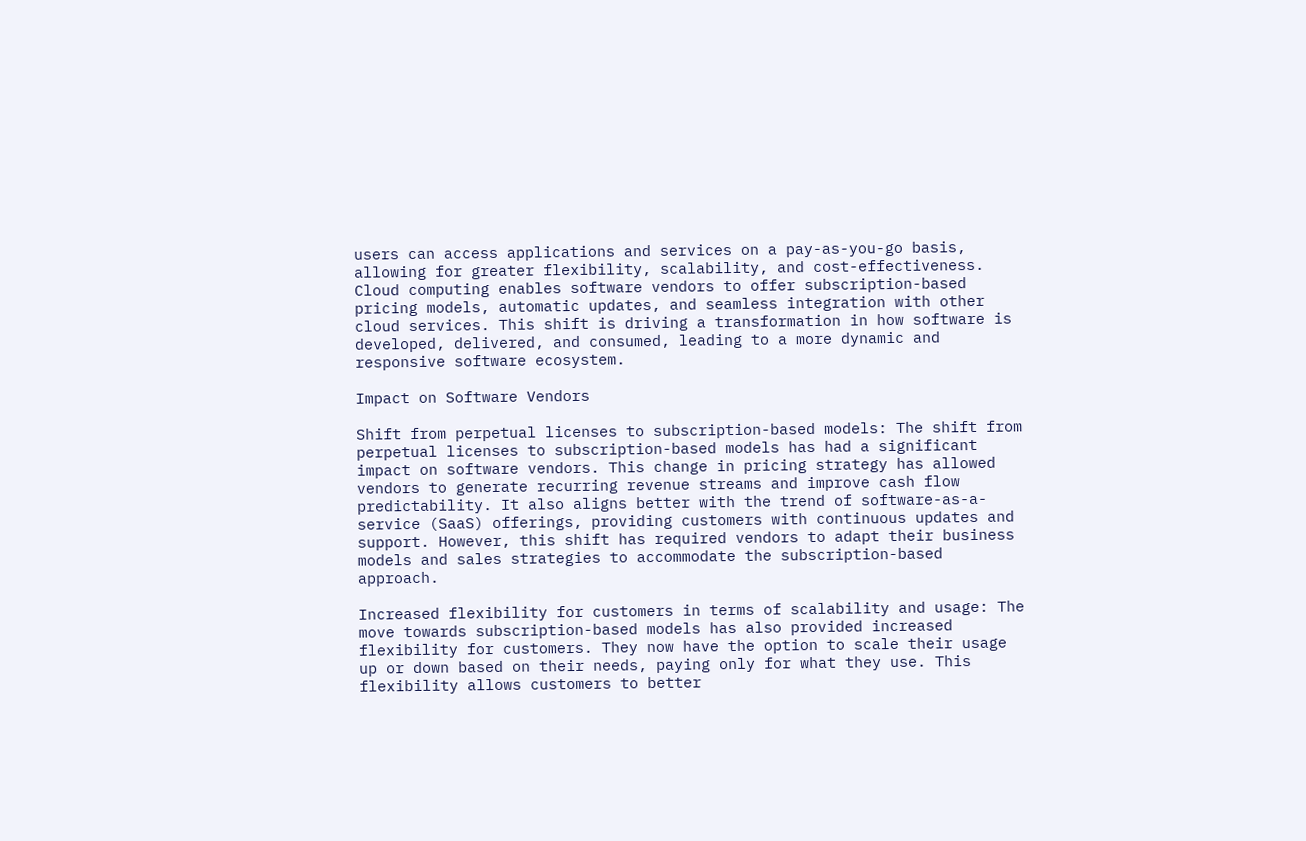users can access applications and services on a pay-as-you-go basis, allowing for greater flexibility, scalability, and cost-effectiveness. Cloud computing enables software vendors to offer subscription-based pricing models, automatic updates, and seamless integration with other cloud services. This shift is driving a transformation in how software is developed, delivered, and consumed, leading to a more dynamic and responsive software ecosystem.

Impact on Software Vendors

Shift from perpetual licenses to subscription-based models: The shift from perpetual licenses to subscription-based models has had a significant impact on software vendors. This change in pricing strategy has allowed vendors to generate recurring revenue streams and improve cash flow predictability. It also aligns better with the trend of software-as-a-service (SaaS) offerings, providing customers with continuous updates and support. However, this shift has required vendors to adapt their business models and sales strategies to accommodate the subscription-based approach.

Increased flexibility for customers in terms of scalability and usage: The move towards subscription-based models has also provided increased flexibility for customers. They now have the option to scale their usage up or down based on their needs, paying only for what they use. This flexibility allows customers to better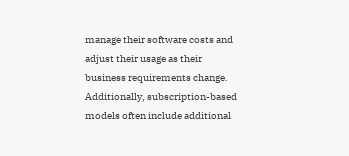manage their software costs and adjust their usage as their business requirements change. Additionally, subscription-based models often include additional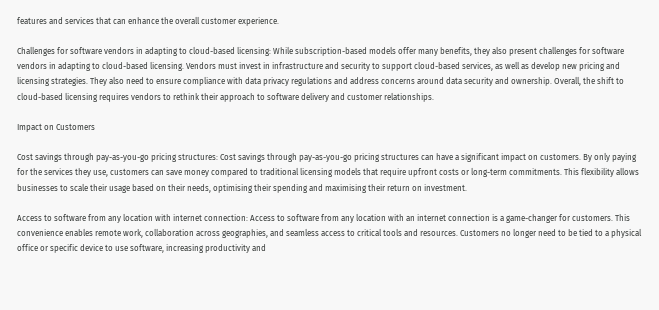features and services that can enhance the overall customer experience.

Challenges for software vendors in adapting to cloud-based licensing: While subscription-based models offer many benefits, they also present challenges for software vendors in adapting to cloud-based licensing. Vendors must invest in infrastructure and security to support cloud-based services, as well as develop new pricing and licensing strategies. They also need to ensure compliance with data privacy regulations and address concerns around data security and ownership. Overall, the shift to cloud-based licensing requires vendors to rethink their approach to software delivery and customer relationships.

Impact on Customers

Cost savings through pay-as-you-go pricing structures: Cost savings through pay-as-you-go pricing structures can have a significant impact on customers. By only paying for the services they use, customers can save money compared to traditional licensing models that require upfront costs or long-term commitments. This flexibility allows businesses to scale their usage based on their needs, optimising their spending and maximising their return on investment.

Access to software from any location with internet connection: Access to software from any location with an internet connection is a game-changer for customers. This convenience enables remote work, collaboration across geographies, and seamless access to critical tools and resources. Customers no longer need to be tied to a physical office or specific device to use software, increasing productivity and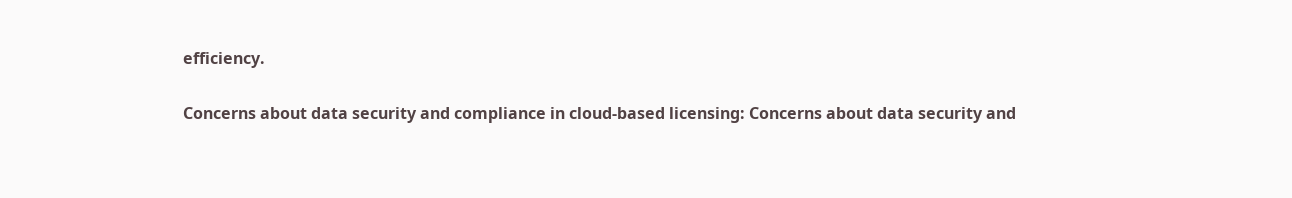efficiency.

Concerns about data security and compliance in cloud-based licensing: Concerns about data security and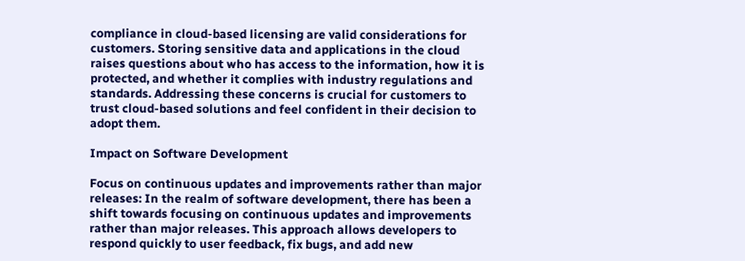compliance in cloud-based licensing are valid considerations for customers. Storing sensitive data and applications in the cloud raises questions about who has access to the information, how it is protected, and whether it complies with industry regulations and standards. Addressing these concerns is crucial for customers to trust cloud-based solutions and feel confident in their decision to adopt them.

Impact on Software Development

Focus on continuous updates and improvements rather than major releases: In the realm of software development, there has been a shift towards focusing on continuous updates and improvements rather than major releases. This approach allows developers to respond quickly to user feedback, fix bugs, and add new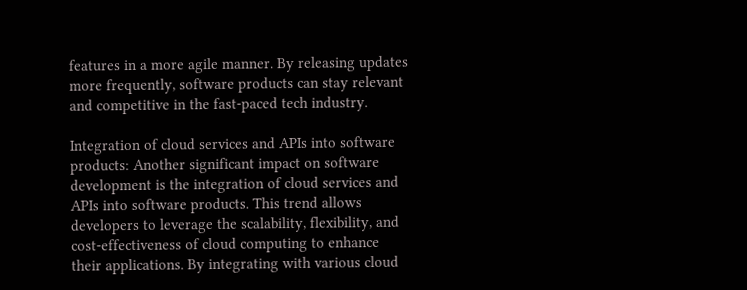features in a more agile manner. By releasing updates more frequently, software products can stay relevant and competitive in the fast-paced tech industry.

Integration of cloud services and APIs into software products: Another significant impact on software development is the integration of cloud services and APIs into software products. This trend allows developers to leverage the scalability, flexibility, and cost-effectiveness of cloud computing to enhance their applications. By integrating with various cloud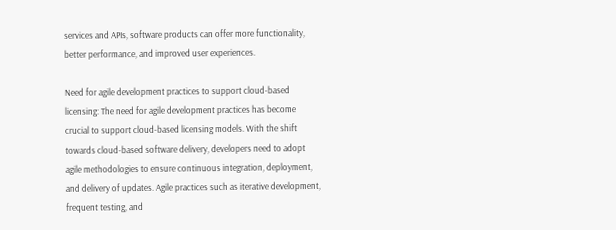services and APIs, software products can offer more functionality, better performance, and improved user experiences.

Need for agile development practices to support cloud-based licensing: The need for agile development practices has become crucial to support cloud-based licensing models. With the shift towards cloud-based software delivery, developers need to adopt agile methodologies to ensure continuous integration, deployment, and delivery of updates. Agile practices such as iterative development, frequent testing, and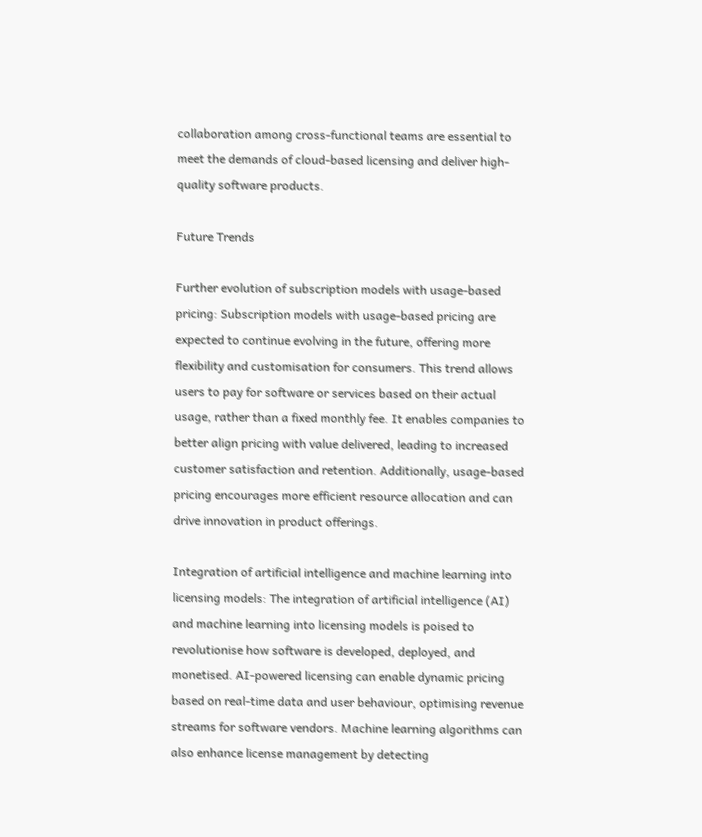collaboration among cross-functional teams are essential to meet the demands of cloud-based licensing and deliver high-quality software products.

Future Trends

Further evolution of subscription models with usage-based pricing: Subscription models with usage-based pricing are expected to continue evolving in the future, offering more flexibility and customisation for consumers. This trend allows users to pay for software or services based on their actual usage, rather than a fixed monthly fee. It enables companies to better align pricing with value delivered, leading to increased customer satisfaction and retention. Additionally, usage-based pricing encourages more efficient resource allocation and can drive innovation in product offerings.

Integration of artificial intelligence and machine learning into licensing models: The integration of artificial intelligence (AI) and machine learning into licensing models is poised to revolutionise how software is developed, deployed, and monetised. AI-powered licensing can enable dynamic pricing based on real-time data and user behaviour, optimising revenue streams for software vendors. Machine learning algorithms can also enhance license management by detecting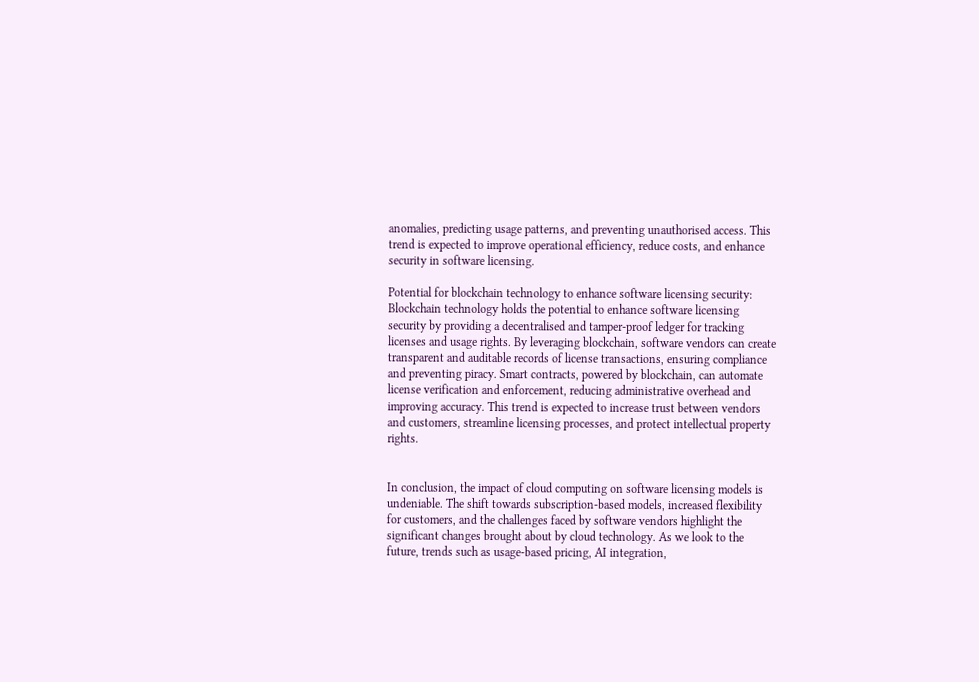anomalies, predicting usage patterns, and preventing unauthorised access. This trend is expected to improve operational efficiency, reduce costs, and enhance security in software licensing.

Potential for blockchain technology to enhance software licensing security: Blockchain technology holds the potential to enhance software licensing security by providing a decentralised and tamper-proof ledger for tracking licenses and usage rights. By leveraging blockchain, software vendors can create transparent and auditable records of license transactions, ensuring compliance and preventing piracy. Smart contracts, powered by blockchain, can automate license verification and enforcement, reducing administrative overhead and improving accuracy. This trend is expected to increase trust between vendors and customers, streamline licensing processes, and protect intellectual property rights.


In conclusion, the impact of cloud computing on software licensing models is undeniable. The shift towards subscription-based models, increased flexibility for customers, and the challenges faced by software vendors highlight the significant changes brought about by cloud technology. As we look to the future, trends such as usage-based pricing, AI integration,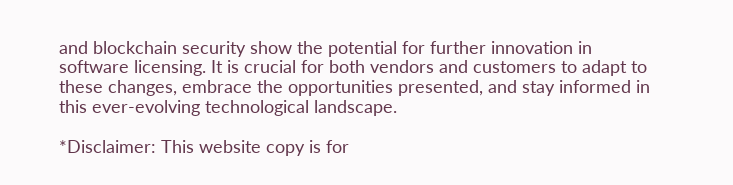and blockchain security show the potential for further innovation in software licensing. It is crucial for both vendors and customers to adapt to these changes, embrace the opportunities presented, and stay informed in this ever-evolving technological landscape.

*Disclaimer: This website copy is for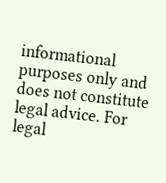informational purposes only and does not constitute legal advice. For legal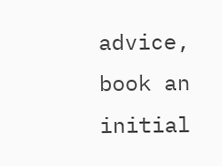advice, book an initial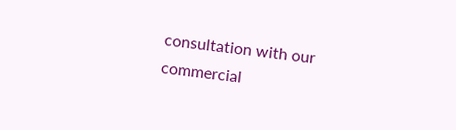consultation with our commercial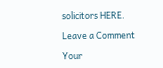solicitors HERE.

Leave a Comment

Your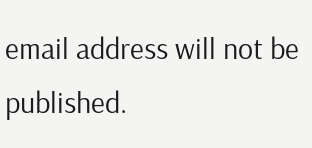email address will not be published.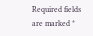Required fields are marked *